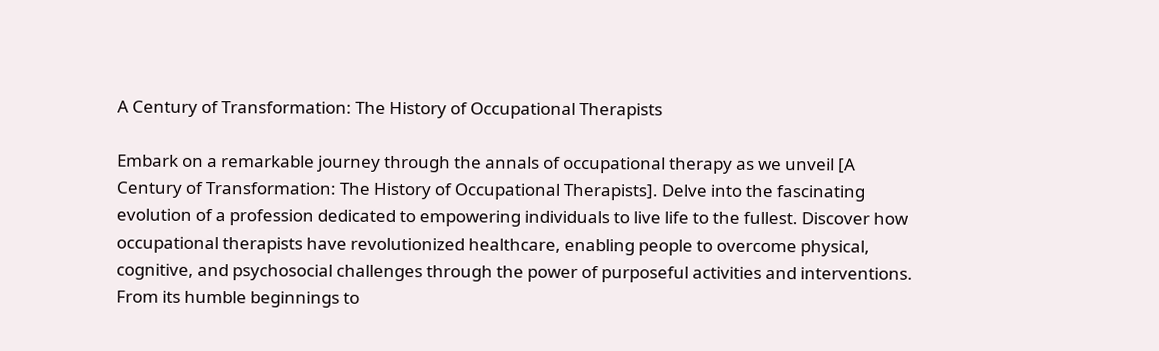A Century of Transformation: The History of Occupational Therapists

Embark on a remarkable journey through the annals of occupational therapy as we unveil [A Century of Transformation: The History of Occupational Therapists]. Delve into the fascinating evolution of a profession dedicated to empowering individuals to live life to the fullest. Discover how occupational therapists have revolutionized healthcare, enabling people to overcome physical, cognitive, and psychosocial challenges through the power of purposeful activities and interventions. From its humble beginnings to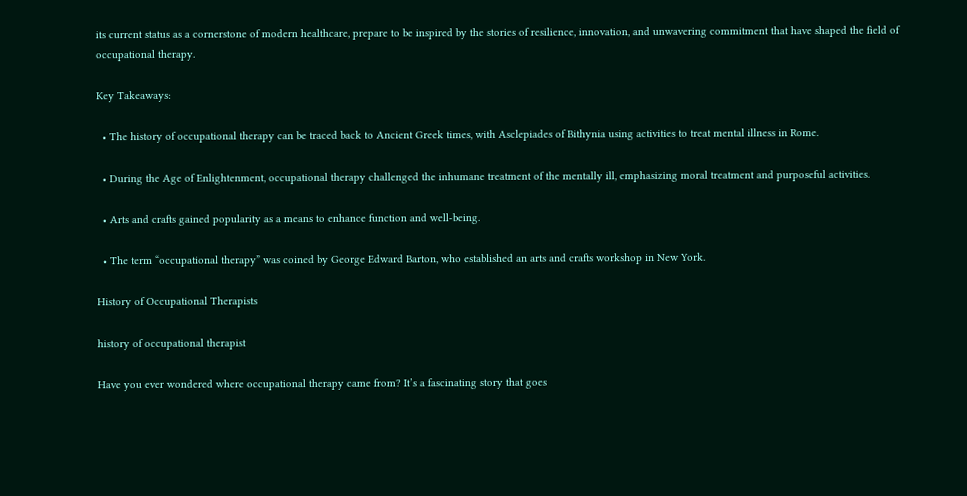its current status as a cornerstone of modern healthcare, prepare to be inspired by the stories of resilience, innovation, and unwavering commitment that have shaped the field of occupational therapy.

Key Takeaways:

  • The history of occupational therapy can be traced back to Ancient Greek times, with Asclepiades of Bithynia using activities to treat mental illness in Rome.

  • During the Age of Enlightenment, occupational therapy challenged the inhumane treatment of the mentally ill, emphasizing moral treatment and purposeful activities.

  • Arts and crafts gained popularity as a means to enhance function and well-being.

  • The term “occupational therapy” was coined by George Edward Barton, who established an arts and crafts workshop in New York.

History of Occupational Therapists

history of occupational therapist

Have you ever wondered where occupational therapy came from? It’s a fascinating story that goes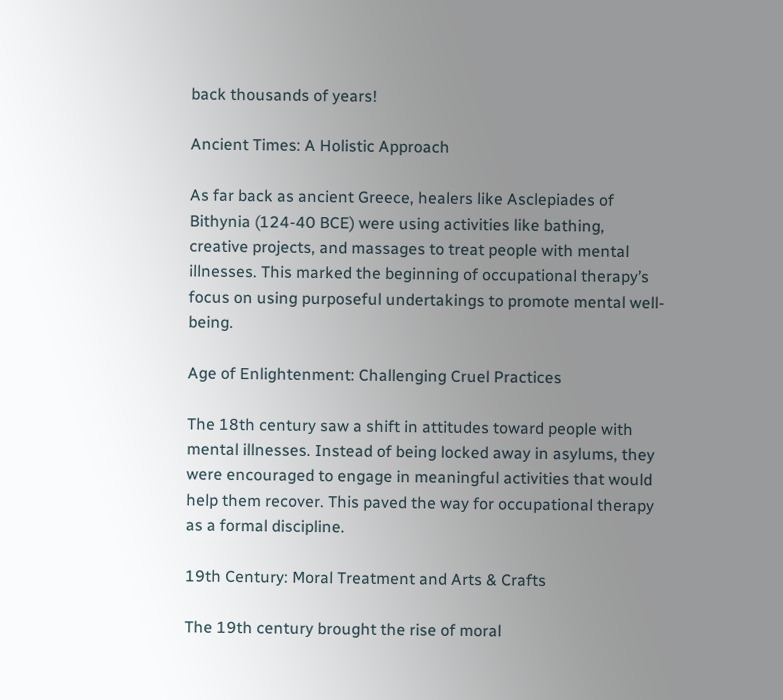back thousands of years!

Ancient Times: A Holistic Approach

As far back as ancient Greece, healers like Asclepiades of Bithynia (124-40 BCE) were using activities like bathing, creative projects, and massages to treat people with mental illnesses. This marked the beginning of occupational therapy’s focus on using purposeful undertakings to promote mental well-being.

Age of Enlightenment: Challenging Cruel Practices

The 18th century saw a shift in attitudes toward people with mental illnesses. Instead of being locked away in asylums, they were encouraged to engage in meaningful activities that would help them recover. This paved the way for occupational therapy as a formal discipline.

19th Century: Moral Treatment and Arts & Crafts

The 19th century brought the rise of moral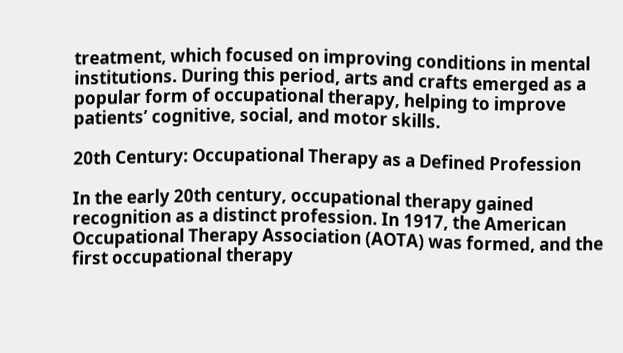treatment, which focused on improving conditions in mental institutions. During this period, arts and crafts emerged as a popular form of occupational therapy, helping to improve patients’ cognitive, social, and motor skills.

20th Century: Occupational Therapy as a Defined Profession

In the early 20th century, occupational therapy gained recognition as a distinct profession. In 1917, the American Occupational Therapy Association (AOTA) was formed, and the first occupational therapy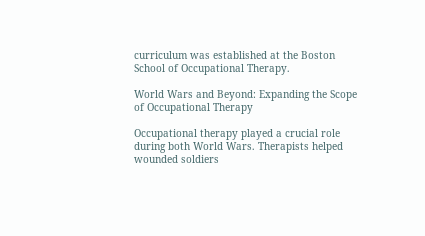curriculum was established at the Boston School of Occupational Therapy.

World Wars and Beyond: Expanding the Scope of Occupational Therapy

Occupational therapy played a crucial role during both World Wars. Therapists helped wounded soldiers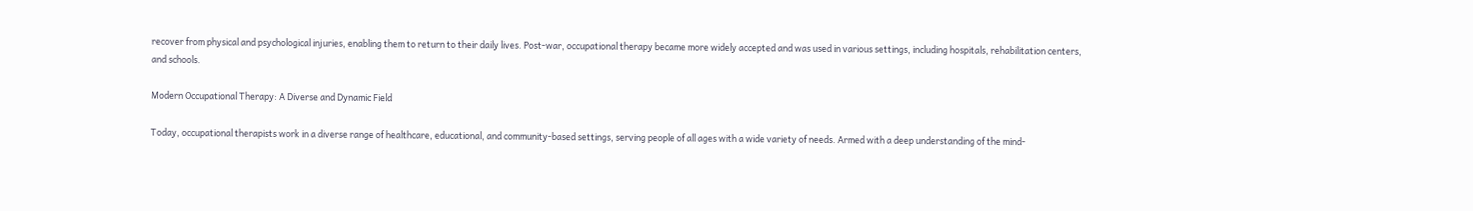recover from physical and psychological injuries, enabling them to return to their daily lives. Post-war, occupational therapy became more widely accepted and was used in various settings, including hospitals, rehabilitation centers, and schools.

Modern Occupational Therapy: A Diverse and Dynamic Field

Today, occupational therapists work in a diverse range of healthcare, educational, and community-based settings, serving people of all ages with a wide variety of needs. Armed with a deep understanding of the mind-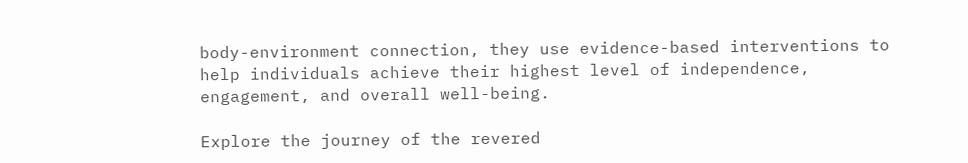body-environment connection, they use evidence-based interventions to help individuals achieve their highest level of independence, engagement, and overall well-being.

Explore the journey of the revered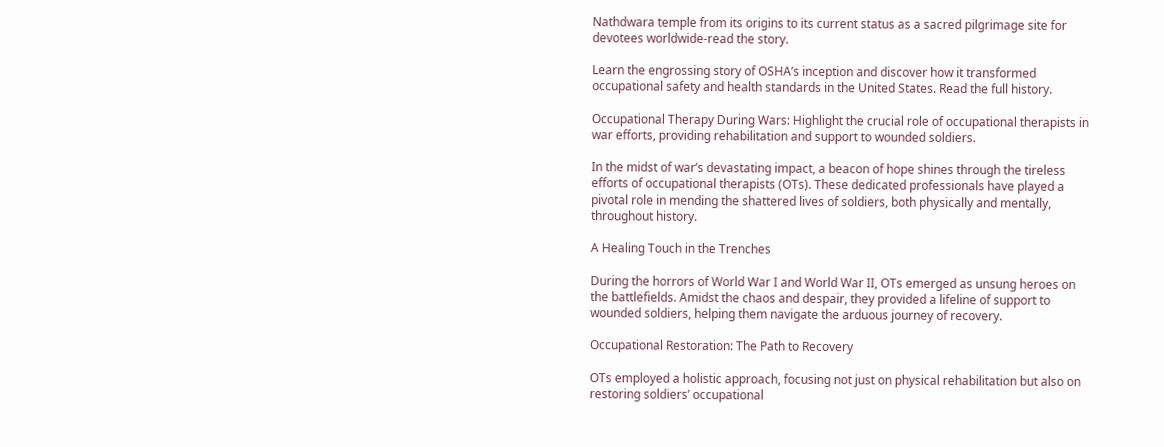Nathdwara temple from its origins to its current status as a sacred pilgrimage site for devotees worldwide-read the story.

Learn the engrossing story of OSHA’s inception and discover how it transformed occupational safety and health standards in the United States. Read the full history.

Occupational Therapy During Wars: Highlight the crucial role of occupational therapists in war efforts, providing rehabilitation and support to wounded soldiers.

In the midst of war’s devastating impact, a beacon of hope shines through the tireless efforts of occupational therapists (OTs). These dedicated professionals have played a pivotal role in mending the shattered lives of soldiers, both physically and mentally, throughout history.

A Healing Touch in the Trenches

During the horrors of World War I and World War II, OTs emerged as unsung heroes on the battlefields. Amidst the chaos and despair, they provided a lifeline of support to wounded soldiers, helping them navigate the arduous journey of recovery.

Occupational Restoration: The Path to Recovery

OTs employed a holistic approach, focusing not just on physical rehabilitation but also on restoring soldiers’ occupational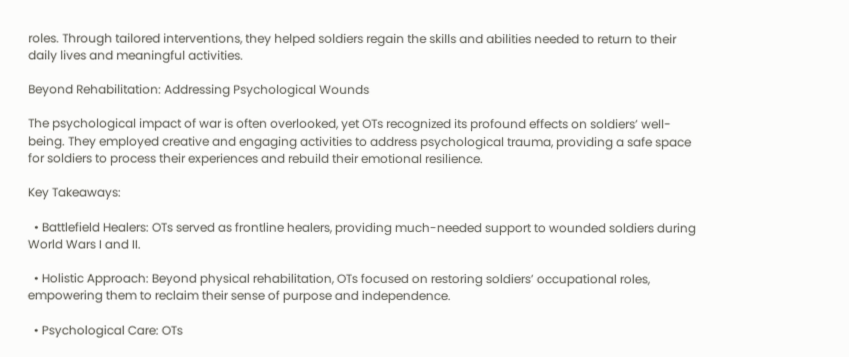roles. Through tailored interventions, they helped soldiers regain the skills and abilities needed to return to their daily lives and meaningful activities.

Beyond Rehabilitation: Addressing Psychological Wounds

The psychological impact of war is often overlooked, yet OTs recognized its profound effects on soldiers’ well-being. They employed creative and engaging activities to address psychological trauma, providing a safe space for soldiers to process their experiences and rebuild their emotional resilience.

Key Takeaways:

  • Battlefield Healers: OTs served as frontline healers, providing much-needed support to wounded soldiers during World Wars I and II.

  • Holistic Approach: Beyond physical rehabilitation, OTs focused on restoring soldiers’ occupational roles, empowering them to reclaim their sense of purpose and independence.

  • Psychological Care: OTs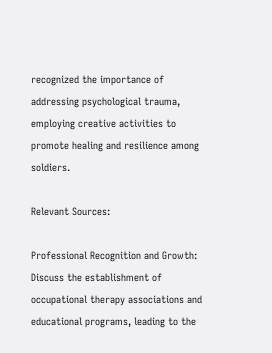recognized the importance of addressing psychological trauma, employing creative activities to promote healing and resilience among soldiers.

Relevant Sources:

Professional Recognition and Growth: Discuss the establishment of occupational therapy associations and educational programs, leading to the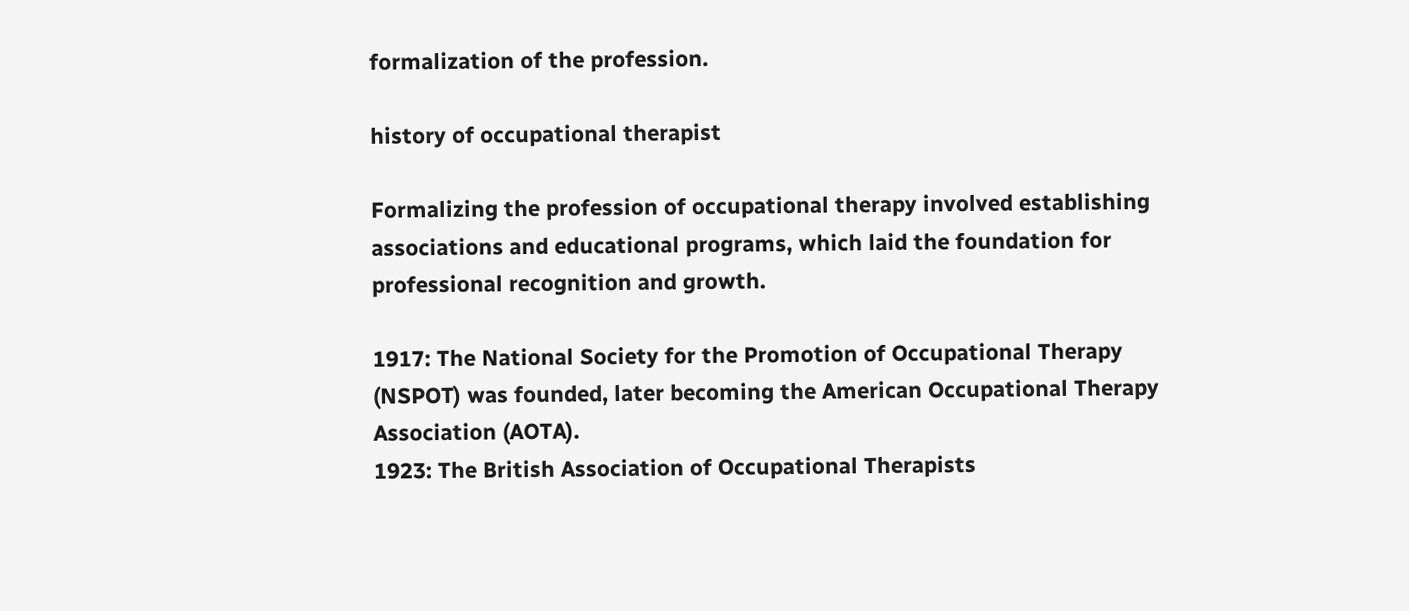formalization of the profession.

history of occupational therapist

Formalizing the profession of occupational therapy involved establishing associations and educational programs, which laid the foundation for professional recognition and growth.

1917: The National Society for the Promotion of Occupational Therapy (NSPOT) was founded, later becoming the American Occupational Therapy Association (AOTA).
1923: The British Association of Occupational Therapists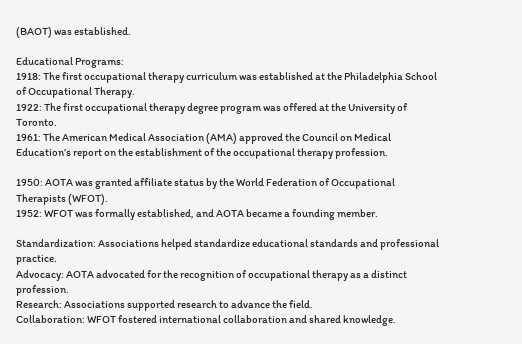(BAOT) was established.

Educational Programs:
1918: The first occupational therapy curriculum was established at the Philadelphia School of Occupational Therapy.
1922: The first occupational therapy degree program was offered at the University of Toronto.
1961: The American Medical Association (AMA) approved the Council on Medical Education’s report on the establishment of the occupational therapy profession.

1950: AOTA was granted affiliate status by the World Federation of Occupational Therapists (WFOT).
1952: WFOT was formally established, and AOTA became a founding member.

Standardization: Associations helped standardize educational standards and professional practice.
Advocacy: AOTA advocated for the recognition of occupational therapy as a distinct profession.
Research: Associations supported research to advance the field.
Collaboration: WFOT fostered international collaboration and shared knowledge.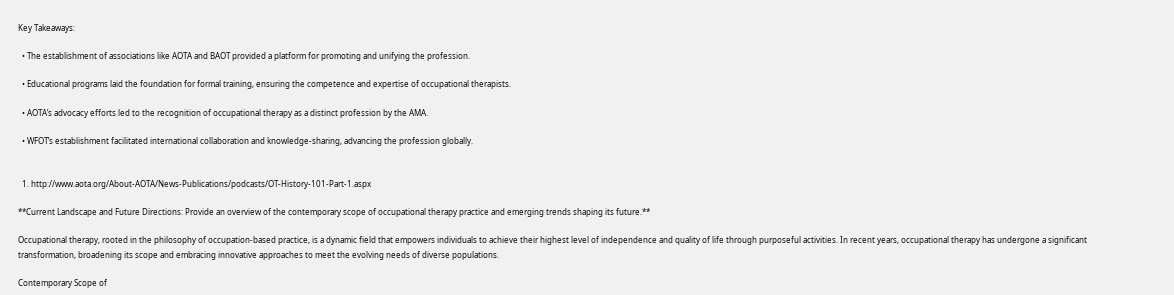Key Takeaways:

  • The establishment of associations like AOTA and BAOT provided a platform for promoting and unifying the profession.

  • Educational programs laid the foundation for formal training, ensuring the competence and expertise of occupational therapists.

  • AOTA’s advocacy efforts led to the recognition of occupational therapy as a distinct profession by the AMA.

  • WFOT’s establishment facilitated international collaboration and knowledge-sharing, advancing the profession globally.


  1. http://www.aota.org/About-AOTA/News-Publications/podcasts/OT-History-101-Part-1.aspx

**Current Landscape and Future Directions: Provide an overview of the contemporary scope of occupational therapy practice and emerging trends shaping its future.**

Occupational therapy, rooted in the philosophy of occupation-based practice, is a dynamic field that empowers individuals to achieve their highest level of independence and quality of life through purposeful activities. In recent years, occupational therapy has undergone a significant transformation, broadening its scope and embracing innovative approaches to meet the evolving needs of diverse populations.

Contemporary Scope of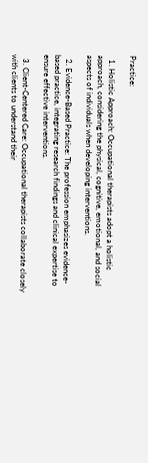Practice:

  1. Holistic Approach: Occupational therapists adopt a holistic approach, considering the physical, cognitive, emotional, and social aspects of individuals when developing interventions.

  2. Evidence-Based Practice: The profession emphasizes evidence-based practice, integrating research findings and clinical expertise to ensure effective interventions.

  3. Client-Centered Care: Occupational therapists collaborate closely with clients to understand their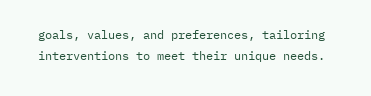goals, values, and preferences, tailoring interventions to meet their unique needs.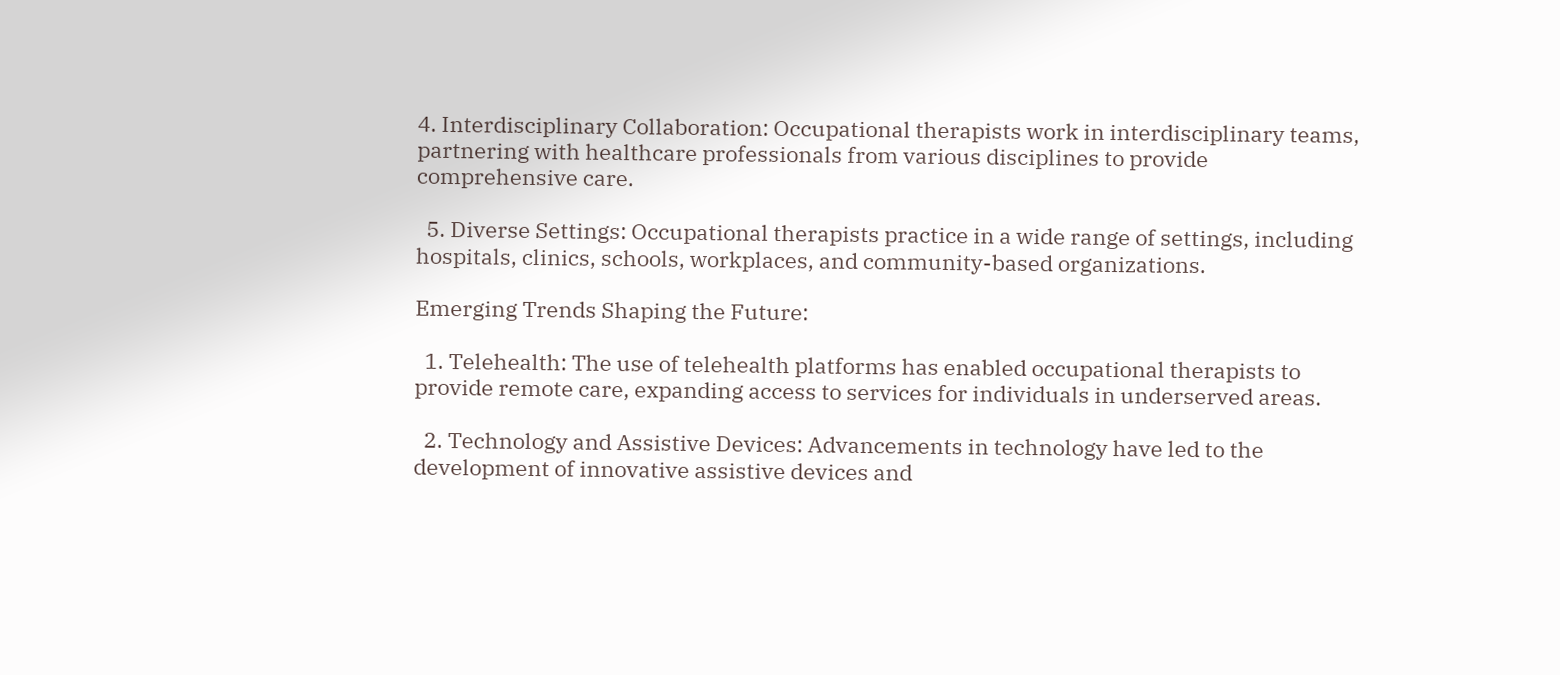4. Interdisciplinary Collaboration: Occupational therapists work in interdisciplinary teams, partnering with healthcare professionals from various disciplines to provide comprehensive care.

  5. Diverse Settings: Occupational therapists practice in a wide range of settings, including hospitals, clinics, schools, workplaces, and community-based organizations.

Emerging Trends Shaping the Future:

  1. Telehealth: The use of telehealth platforms has enabled occupational therapists to provide remote care, expanding access to services for individuals in underserved areas.

  2. Technology and Assistive Devices: Advancements in technology have led to the development of innovative assistive devices and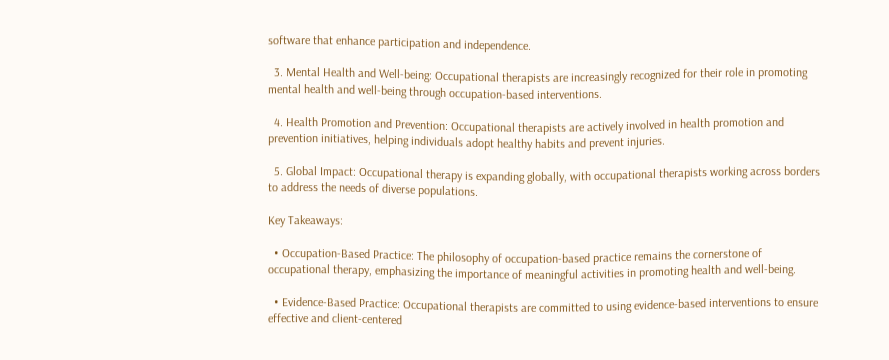software that enhance participation and independence.

  3. Mental Health and Well-being: Occupational therapists are increasingly recognized for their role in promoting mental health and well-being through occupation-based interventions.

  4. Health Promotion and Prevention: Occupational therapists are actively involved in health promotion and prevention initiatives, helping individuals adopt healthy habits and prevent injuries.

  5. Global Impact: Occupational therapy is expanding globally, with occupational therapists working across borders to address the needs of diverse populations.

Key Takeaways:

  • Occupation-Based Practice: The philosophy of occupation-based practice remains the cornerstone of occupational therapy, emphasizing the importance of meaningful activities in promoting health and well-being.

  • Evidence-Based Practice: Occupational therapists are committed to using evidence-based interventions to ensure effective and client-centered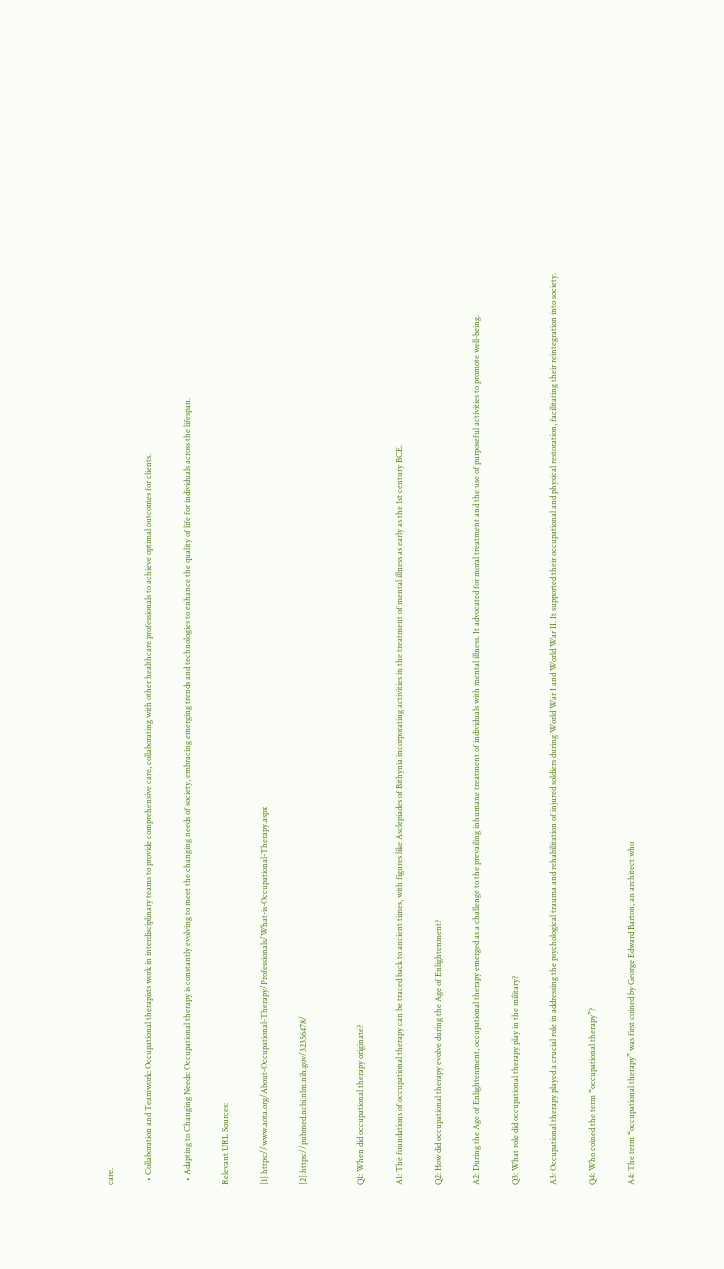care.

  • Collaboration and Teamwork: Occupational therapists work in interdisciplinary teams to provide comprehensive care, collaborating with other healthcare professionals to achieve optimal outcomes for clients.

  • Adapting to Changing Needs: Occupational therapy is constantly evolving to meet the changing needs of society, embracing emerging trends and technologies to enhance the quality of life for individuals across the lifespan.

Relevant URL Sources:

[1] https://www.aota.org/About-Occupational-Therapy/Professionals/What-is-Occupational-Therapy.aspx

[2] https://pubmed.ncbi.nlm.nih.gov/32356478/


Q1: When did occupational therapy originate?

A1: The foundations of occupational therapy can be traced back to ancient times, with figures like Asclepiades of Bithynia incorporating activities in the treatment of mental illness as early as the 1st century BCE.

Q2: How did occupational therapy evolve during the Age of Enlightenment?

A2: During the Age of Enlightenment, occupational therapy emerged as a challenge to the prevailing inhumane treatment of individuals with mental illness. It advocated for moral treatment and the use of purposeful activities to promote well-being.

Q3: What role did occupational therapy play in the military?

A3: Occupational therapy played a crucial role in addressing the psychological trauma and rehabilitation of injured soldiers during World War I and World War II. It supported their occupational and physical restoration, facilitating their reintegration into society.

Q4: Who coined the term “occupational therapy”?

A4: The term “occupational therapy” was first coined by George Edward Barton, an architect who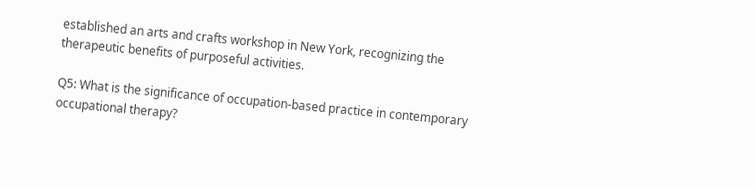established an arts and crafts workshop in New York, recognizing the therapeutic benefits of purposeful activities.

Q5: What is the significance of occupation-based practice in contemporary occupational therapy?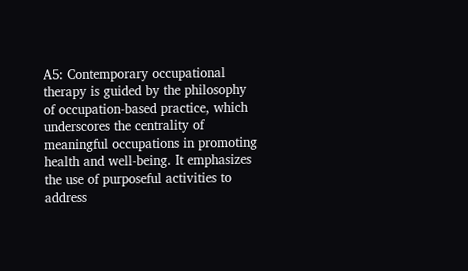A5: Contemporary occupational therapy is guided by the philosophy of occupation-based practice, which underscores the centrality of meaningful occupations in promoting health and well-being. It emphasizes the use of purposeful activities to address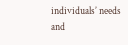individuals’ needs and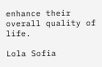enhance their overall quality of life.

Lola Sofia